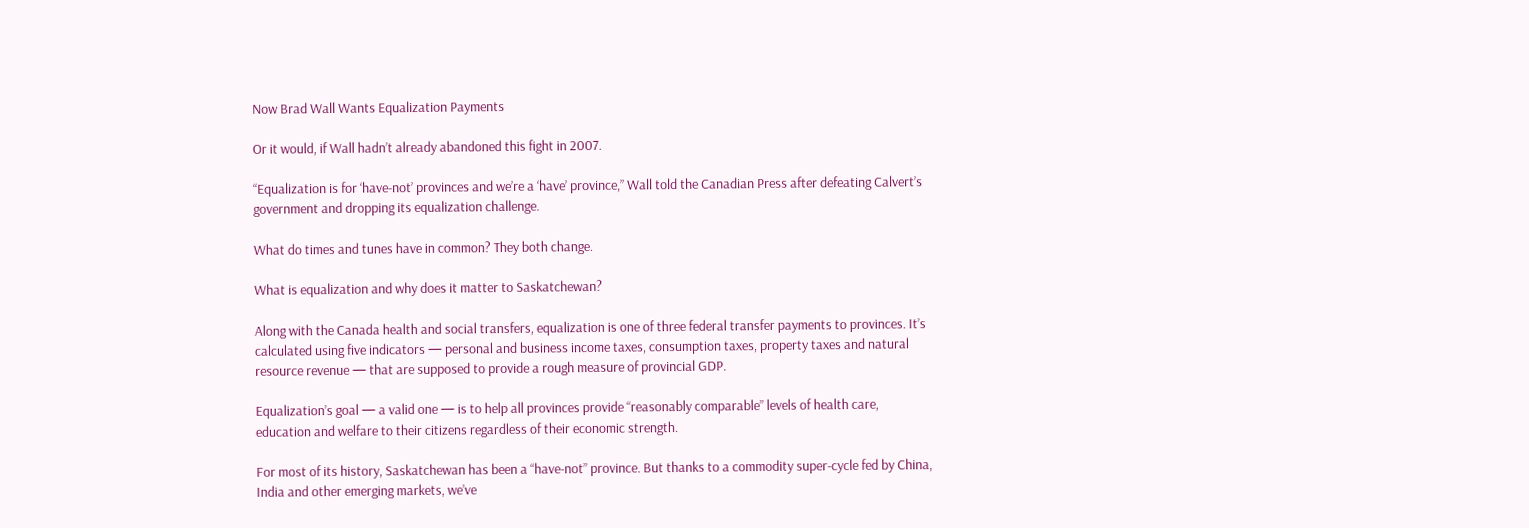Now Brad Wall Wants Equalization Payments

Or it would, if Wall hadn’t already abandoned this fight in 2007.

“Equalization is for ‘have-not’ provinces and we’re a ‘have’ province,” Wall told the Canadian Press after defeating Calvert’s government and dropping its equalization challenge.

What do times and tunes have in common? They both change.

What is equalization and why does it matter to Saskatchewan?

Along with the Canada health and social transfers, equalization is one of three federal transfer payments to provinces. It’s calculated using five indicators — personal and business income taxes, consumption taxes, property taxes and natural resource revenue — that are supposed to provide a rough measure of provincial GDP.

Equalization’s goal — a valid one — is to help all provinces provide “reasonably comparable” levels of health care, education and welfare to their citizens regardless of their economic strength.

For most of its history, Saskatchewan has been a “have-not” province. But thanks to a commodity super-cycle fed by China, India and other emerging markets, we’ve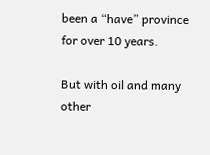been a “have” province for over 10 years.

But with oil and many other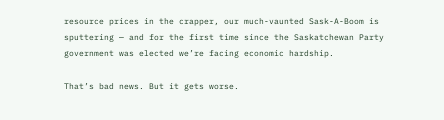resource prices in the crapper, our much-vaunted Sask-A-Boom is sputtering — and for the first time since the Saskatchewan Party government was elected we’re facing economic hardship.

That’s bad news. But it gets worse.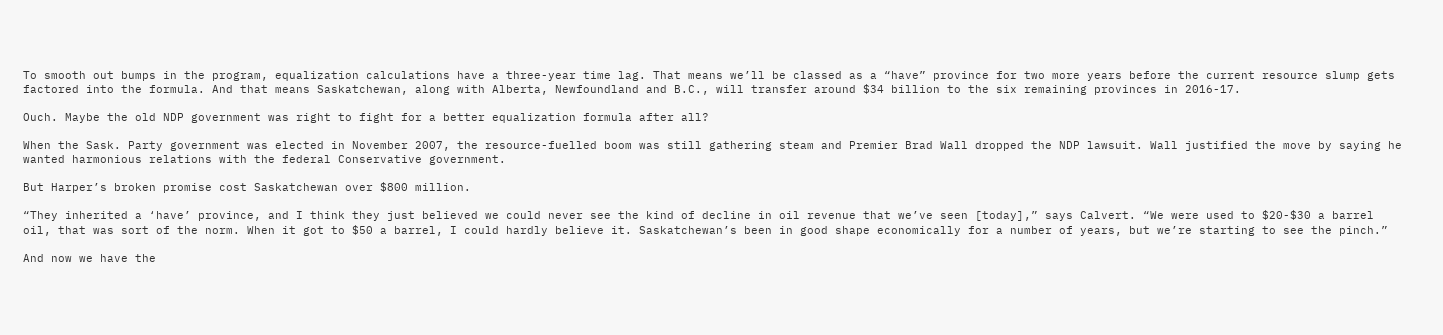To smooth out bumps in the program, equalization calculations have a three-year time lag. That means we’ll be classed as a “have” province for two more years before the current resource slump gets factored into the formula. And that means Saskatchewan, along with Alberta, Newfoundland and B.C., will transfer around $34 billion to the six remaining provinces in 2016-17.

Ouch. Maybe the old NDP government was right to fight for a better equalization formula after all?

When the Sask. Party government was elected in November 2007, the resource-fuelled boom was still gathering steam and Premier Brad Wall dropped the NDP lawsuit. Wall justified the move by saying he wanted harmonious relations with the federal Conservative government.

But Harper’s broken promise cost Saskatchewan over $800 million.

“They inherited a ‘have’ province, and I think they just believed we could never see the kind of decline in oil revenue that we’ve seen [today],” says Calvert. “We were used to $20-$30 a barrel oil, that was sort of the norm. When it got to $50 a barrel, I could hardly believe it. Saskatchewan’s been in good shape economically for a number of years, but we’re starting to see the pinch.”

And now we have the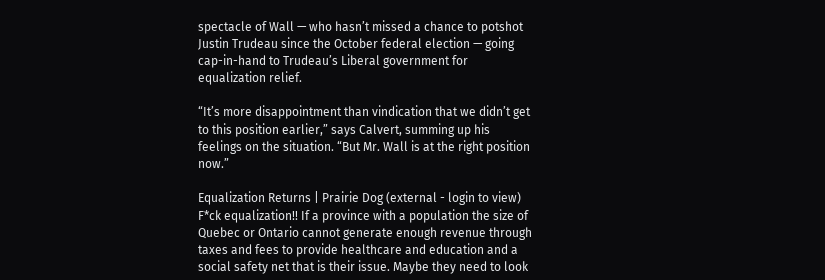spectacle of Wall — who hasn’t missed a chance to potshot Justin Trudeau since the October federal election — going cap-in-hand to Trudeau’s Liberal government for equalization relief.

“It’s more disappointment than vindication that we didn’t get to this position earlier,” says Calvert, summing up his feelings on the situation. “But Mr. Wall is at the right position now.”

Equalization Returns | Prairie Dog (external - login to view)
F*ck equalization!! If a province with a population the size of Quebec or Ontario cannot generate enough revenue through taxes and fees to provide healthcare and education and a social safety net that is their issue. Maybe they need to look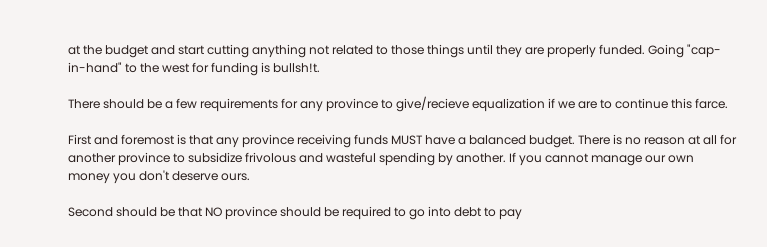at the budget and start cutting anything not related to those things until they are properly funded. Going "cap-in-hand" to the west for funding is bullsh!t.

There should be a few requirements for any province to give/recieve equalization if we are to continue this farce.

First and foremost is that any province receiving funds MUST have a balanced budget. There is no reason at all for another province to subsidize frivolous and wasteful spending by another. If you cannot manage our own money you don't deserve ours.

Second should be that NO province should be required to go into debt to pay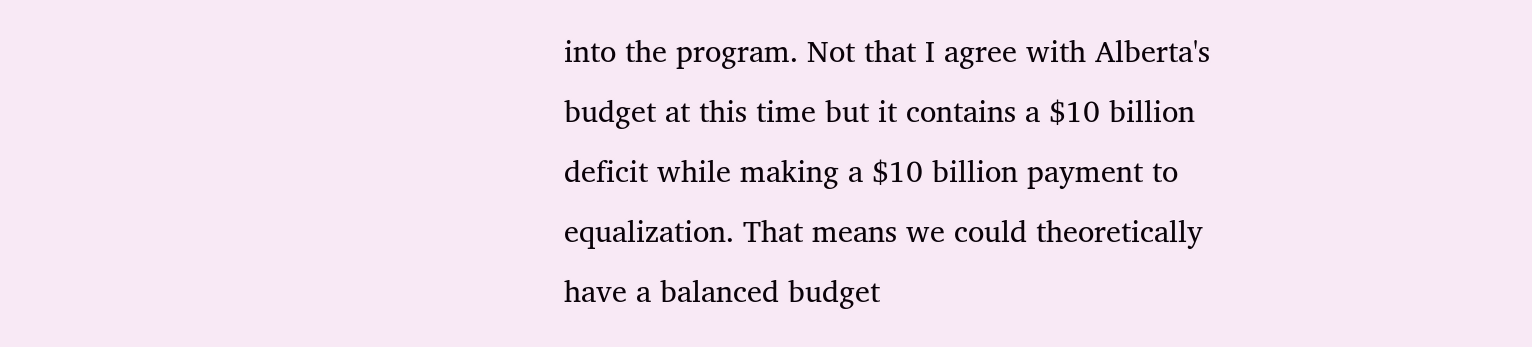into the program. Not that I agree with Alberta's budget at this time but it contains a $10 billion deficit while making a $10 billion payment to equalization. That means we could theoretically have a balanced budget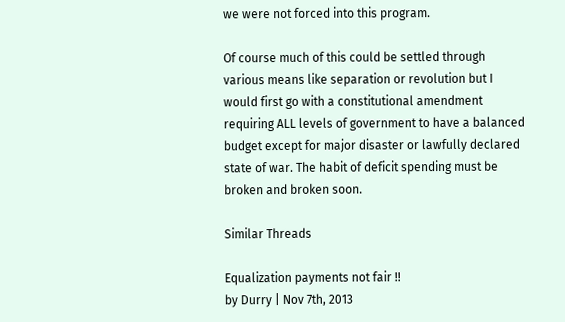we were not forced into this program.

Of course much of this could be settled through various means like separation or revolution but I would first go with a constitutional amendment requiring ALL levels of government to have a balanced budget except for major disaster or lawfully declared state of war. The habit of deficit spending must be broken and broken soon.

Similar Threads

Equalization payments not fair !!
by Durry | Nov 7th, 2013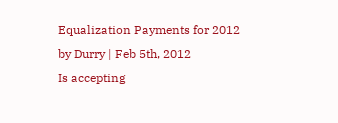Equalization Payments for 2012
by Durry | Feb 5th, 2012
Is accepting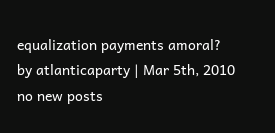equalization payments amoral?
by atlanticaparty | Mar 5th, 2010
no new posts